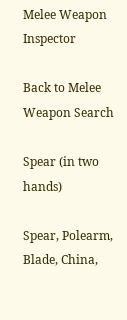Melee Weapon Inspector

Back to Melee Weapon Search

Spear (in two hands)

Spear, Polearm, Blade, China,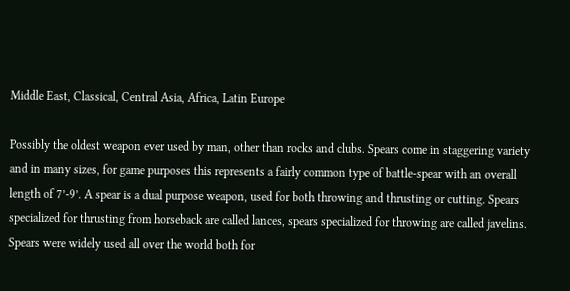Middle East, Classical, Central Asia, Africa, Latin Europe

Possibly the oldest weapon ever used by man, other than rocks and clubs. Spears come in staggering variety and in many sizes, for game purposes this represents a fairly common type of battle-spear with an overall length of 7’-9’. A spear is a dual purpose weapon, used for both throwing and thrusting or cutting. Spears specialized for thrusting from horseback are called lances, spears specialized for throwing are called javelins. Spears were widely used all over the world both for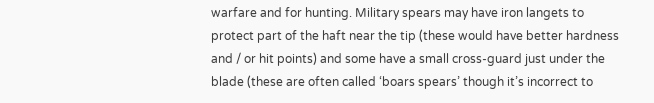warfare and for hunting. Military spears may have iron langets to protect part of the haft near the tip (these would have better hardness and / or hit points) and some have a small cross-guard just under the blade (these are often called ‘boars spears’ though it’s incorrect to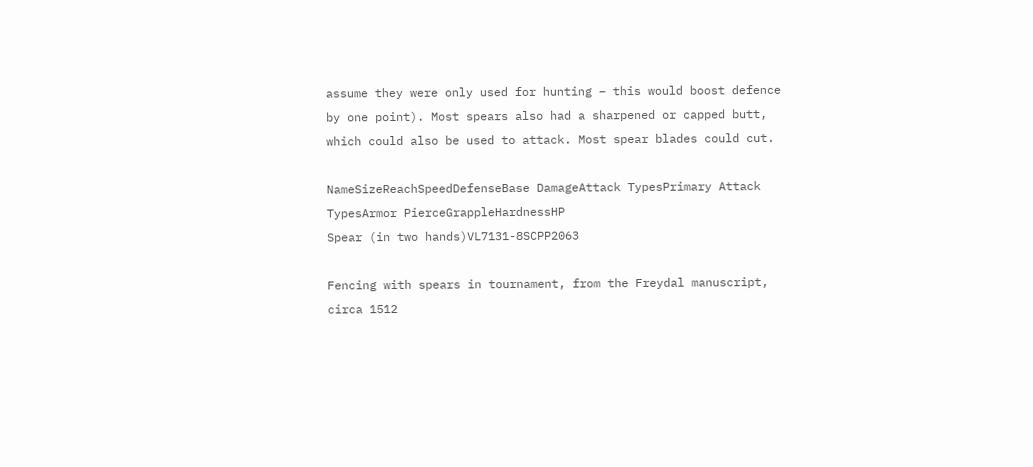assume they were only used for hunting – this would boost defence by one point). Most spears also had a sharpened or capped butt, which could also be used to attack. Most spear blades could cut.

NameSizeReachSpeedDefenseBase DamageAttack TypesPrimary Attack TypesArmor PierceGrappleHardnessHP
Spear (in two hands)VL7131-8SCPP2063

Fencing with spears in tournament, from the Freydal manuscript, circa 1512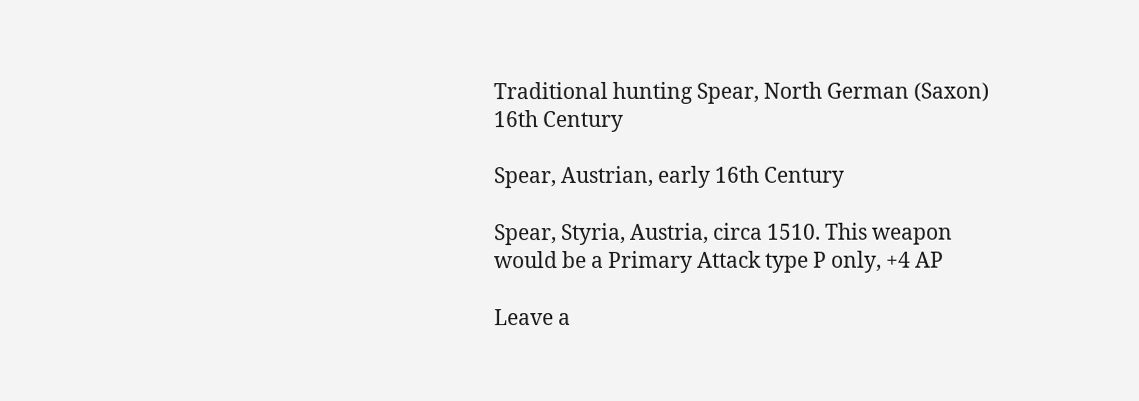Traditional hunting Spear, North German (Saxon) 16th Century

Spear, Austrian, early 16th Century

Spear, Styria, Austria, circa 1510. This weapon would be a Primary Attack type P only, +4 AP

Leave a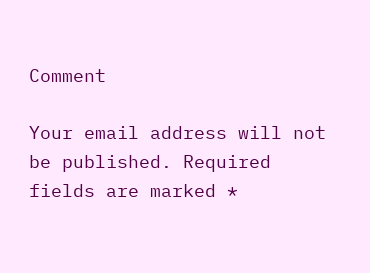Comment

Your email address will not be published. Required fields are marked *